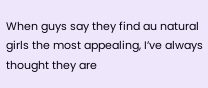When guys say they find au natural girls the most appealing, I’ve always thought they are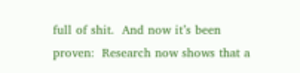full of shit.  And now it’s been proven:  Research now shows that a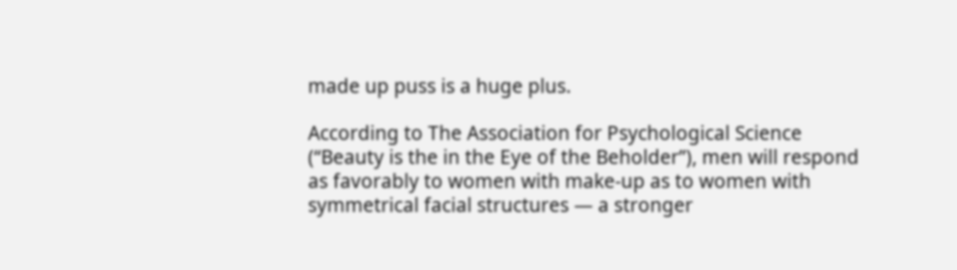made up puss is a huge plus.

According to The Association for Psychological Science (“Beauty is the in the Eye of the Beholder”), men will respond as favorably to women with make-up as to women with symmetrical facial structures — a stronger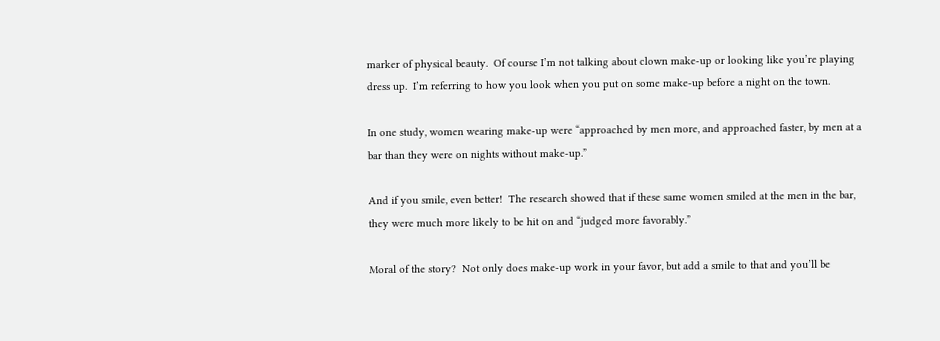marker of physical beauty.  Of course I’m not talking about clown make-up or looking like you’re playing dress up.  I’m referring to how you look when you put on some make-up before a night on the town.

In one study, women wearing make-up were “approached by men more, and approached faster, by men at a bar than they were on nights without make-up.”

And if you smile, even better!  The research showed that if these same women smiled at the men in the bar, they were much more likely to be hit on and “judged more favorably.”

Moral of the story?  Not only does make-up work in your favor, but add a smile to that and you’ll be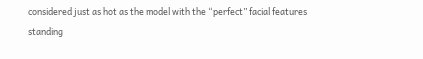considered just as hot as the model with the “perfect” facial features standing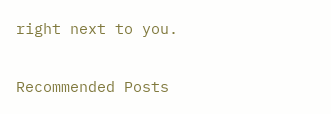right next to you.


Recommended Posts